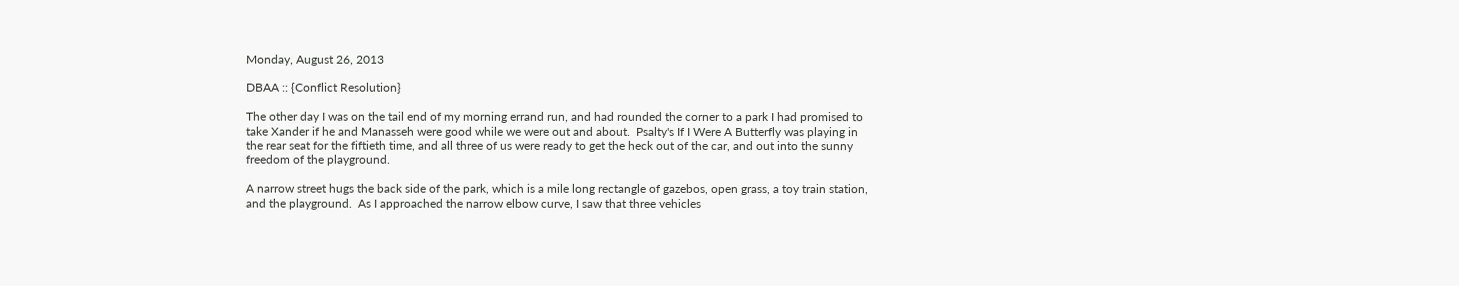Monday, August 26, 2013

DBAA :: {Conflict Resolution}

The other day I was on the tail end of my morning errand run, and had rounded the corner to a park I had promised to take Xander if he and Manasseh were good while we were out and about.  Psalty's If I Were A Butterfly was playing in the rear seat for the fiftieth time, and all three of us were ready to get the heck out of the car, and out into the sunny freedom of the playground.

A narrow street hugs the back side of the park, which is a mile long rectangle of gazebos, open grass, a toy train station, and the playground.  As I approached the narrow elbow curve, I saw that three vehicles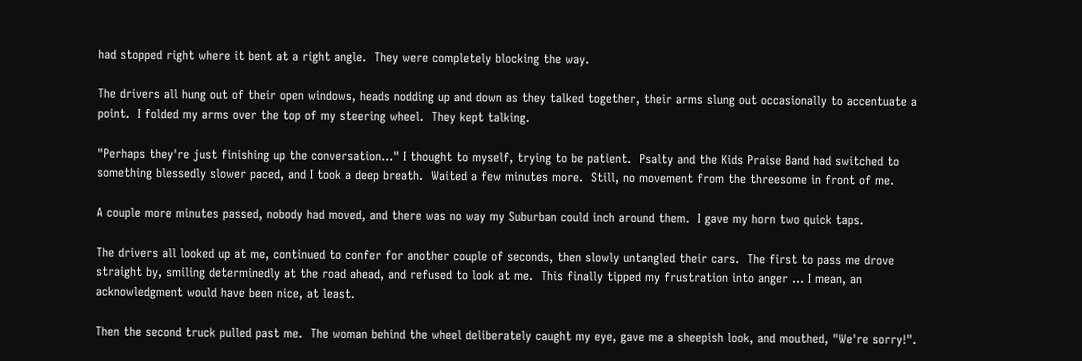had stopped right where it bent at a right angle.  They were completely blocking the way.

The drivers all hung out of their open windows, heads nodding up and down as they talked together, their arms slung out occasionally to accentuate a point.  I folded my arms over the top of my steering wheel.  They kept talking.

"Perhaps they're just finishing up the conversation..." I thought to myself, trying to be patient.  Psalty and the Kids Praise Band had switched to something blessedly slower paced, and I took a deep breath.  Waited a few minutes more.  Still, no movement from the threesome in front of me.

A couple more minutes passed, nobody had moved, and there was no way my Suburban could inch around them.  I gave my horn two quick taps.

The drivers all looked up at me, continued to confer for another couple of seconds, then slowly untangled their cars.  The first to pass me drove straight by, smiling determinedly at the road ahead, and refused to look at me.  This finally tipped my frustration into anger ... I mean, an acknowledgment would have been nice, at least.

Then the second truck pulled past me.  The woman behind the wheel deliberately caught my eye, gave me a sheepish look, and mouthed, "We're sorry!".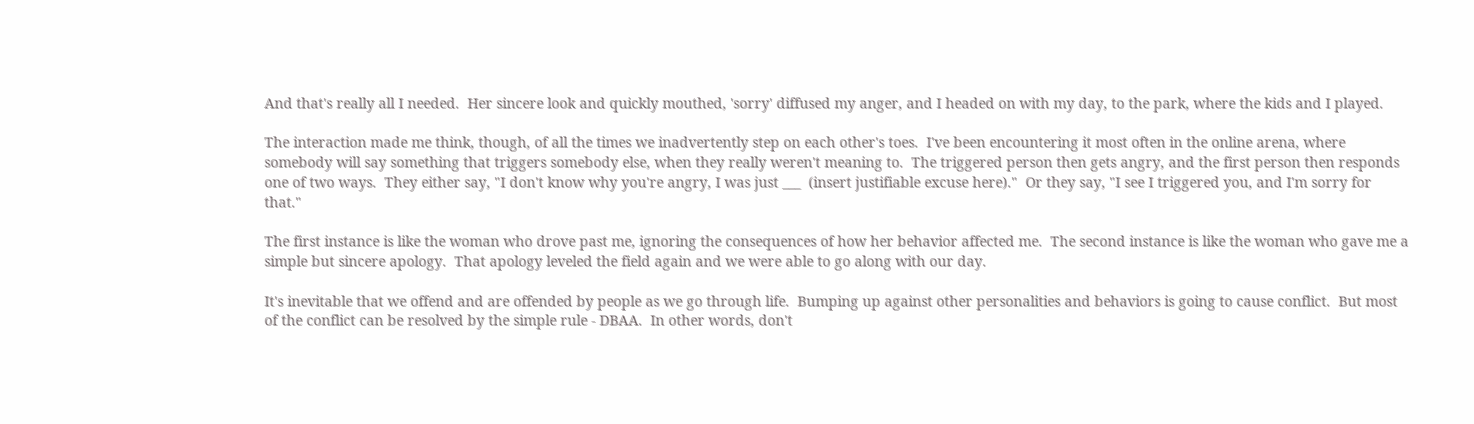And that's really all I needed.  Her sincere look and quickly mouthed, 'sorry' diffused my anger, and I headed on with my day, to the park, where the kids and I played.

The interaction made me think, though, of all the times we inadvertently step on each other's toes.  I've been encountering it most often in the online arena, where somebody will say something that triggers somebody else, when they really weren't meaning to.  The triggered person then gets angry, and the first person then responds one of two ways.  They either say, "I don't know why you're angry, I was just ___  (insert justifiable excuse here)."  Or they say, "I see I triggered you, and I'm sorry for that."

The first instance is like the woman who drove past me, ignoring the consequences of how her behavior affected me.  The second instance is like the woman who gave me a simple but sincere apology.  That apology leveled the field again and we were able to go along with our day.

It's inevitable that we offend and are offended by people as we go through life.  Bumping up against other personalities and behaviors is going to cause conflict.  But most of the conflict can be resolved by the simple rule - DBAA.  In other words, don't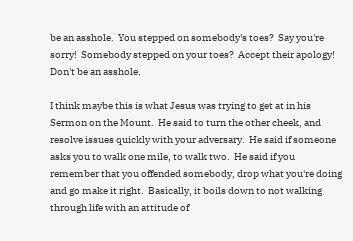be an asshole.  You stepped on somebody's toes?  Say you're sorry!  Somebody stepped on your toes?  Accept their apology!  Don't be an asshole.

I think maybe this is what Jesus was trying to get at in his Sermon on the Mount.  He said to turn the other cheek, and resolve issues quickly with your adversary.  He said if someone asks you to walk one mile, to walk two.  He said if you remember that you offended somebody, drop what you're doing and go make it right.  Basically, it boils down to not walking through life with an attitude of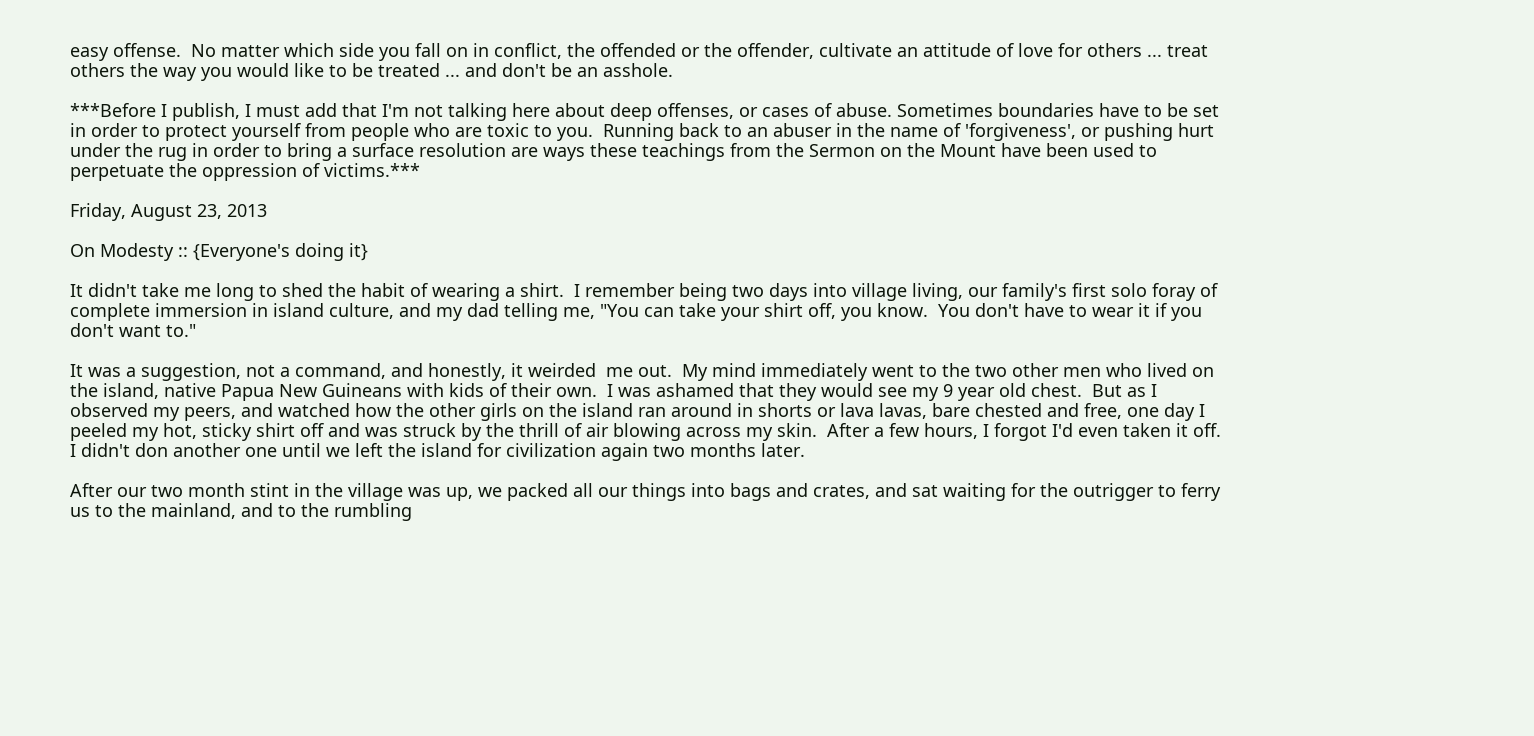easy offense.  No matter which side you fall on in conflict, the offended or the offender, cultivate an attitude of love for others ... treat others the way you would like to be treated ... and don't be an asshole.

***Before I publish, I must add that I'm not talking here about deep offenses, or cases of abuse. Sometimes boundaries have to be set in order to protect yourself from people who are toxic to you.  Running back to an abuser in the name of 'forgiveness', or pushing hurt under the rug in order to bring a surface resolution are ways these teachings from the Sermon on the Mount have been used to perpetuate the oppression of victims.***

Friday, August 23, 2013

On Modesty :: {Everyone's doing it}

It didn't take me long to shed the habit of wearing a shirt.  I remember being two days into village living, our family's first solo foray of complete immersion in island culture, and my dad telling me, "You can take your shirt off, you know.  You don't have to wear it if you don't want to."

It was a suggestion, not a command, and honestly, it weirded  me out.  My mind immediately went to the two other men who lived on the island, native Papua New Guineans with kids of their own.  I was ashamed that they would see my 9 year old chest.  But as I observed my peers, and watched how the other girls on the island ran around in shorts or lava lavas, bare chested and free, one day I peeled my hot, sticky shirt off and was struck by the thrill of air blowing across my skin.  After a few hours, I forgot I'd even taken it off.  I didn't don another one until we left the island for civilization again two months later.

After our two month stint in the village was up, we packed all our things into bags and crates, and sat waiting for the outrigger to ferry us to the mainland, and to the rumbling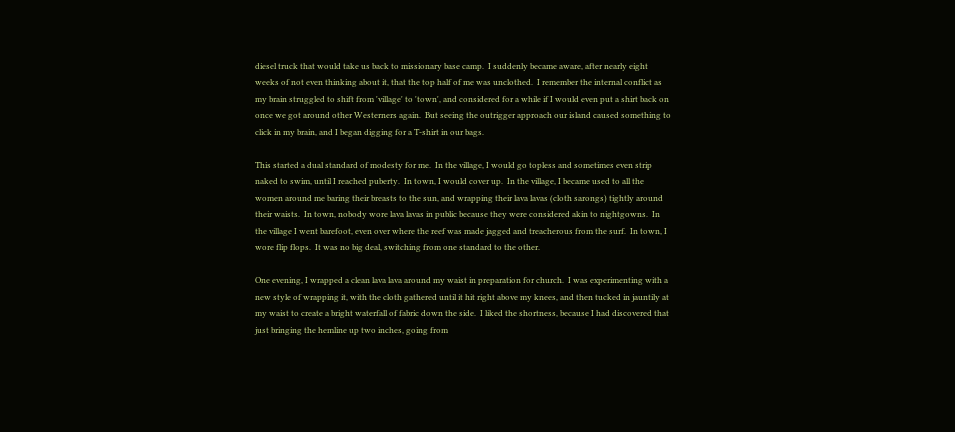diesel truck that would take us back to missionary base camp.  I suddenly became aware, after nearly eight weeks of not even thinking about it, that the top half of me was unclothed.  I remember the internal conflict as my brain struggled to shift from 'village' to 'town', and considered for a while if I would even put a shirt back on once we got around other Westerners again.  But seeing the outrigger approach our island caused something to click in my brain, and I began digging for a T-shirt in our bags.

This started a dual standard of modesty for me.  In the village, I would go topless and sometimes even strip naked to swim, until I reached puberty.  In town, I would cover up.  In the village, I became used to all the women around me baring their breasts to the sun, and wrapping their lava lavas (cloth sarongs) tightly around their waists.  In town, nobody wore lava lavas in public because they were considered akin to nightgowns.  In the village I went barefoot, even over where the reef was made jagged and treacherous from the surf.  In town, I wore flip flops.  It was no big deal, switching from one standard to the other.

One evening, I wrapped a clean lava lava around my waist in preparation for church.  I was experimenting with a new style of wrapping it, with the cloth gathered until it hit right above my knees, and then tucked in jauntily at my waist to create a bright waterfall of fabric down the side.  I liked the shortness, because I had discovered that just bringing the hemline up two inches, going from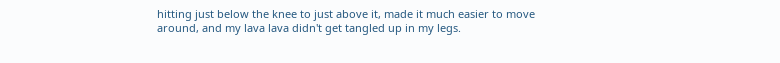hitting just below the knee to just above it, made it much easier to move around, and my lava lava didn't get tangled up in my legs.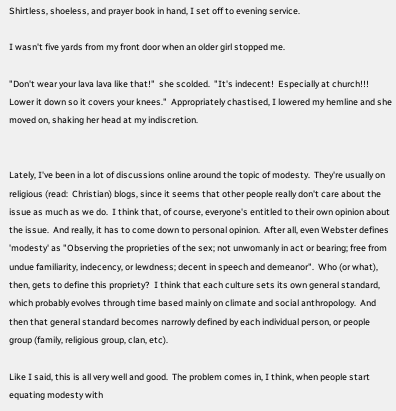Shirtless, shoeless, and prayer book in hand, I set off to evening service.

I wasn't five yards from my front door when an older girl stopped me.

"Don't wear your lava lava like that!"  she scolded.  "It's indecent!  Especially at church!!!   Lower it down so it covers your knees."  Appropriately chastised, I lowered my hemline and she moved on, shaking her head at my indiscretion.


Lately, I've been in a lot of discussions online around the topic of modesty.  They're usually on religious (read:  Christian) blogs, since it seems that other people really don't care about the issue as much as we do.  I think that, of course, everyone's entitled to their own opinion about the issue.  And really, it has to come down to personal opinion.  After all, even Webster defines 'modesty' as "Observing the proprieties of the sex; not unwomanly in act or bearing; free from undue familiarity, indecency, or lewdness; decent in speech and demeanor".  Who (or what), then, gets to define this propriety?  I think that each culture sets its own general standard, which probably evolves through time based mainly on climate and social anthropology.  And then that general standard becomes narrowly defined by each individual person, or people group (family, religious group, clan, etc).

Like I said, this is all very well and good.  The problem comes in, I think, when people start equating modesty with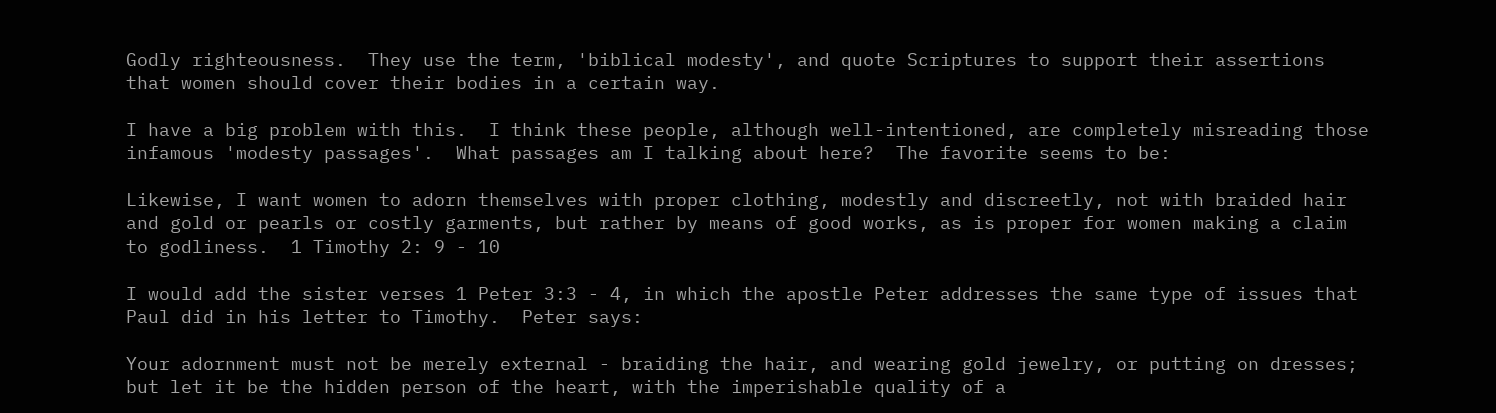Godly righteousness.  They use the term, 'biblical modesty', and quote Scriptures to support their assertions that women should cover their bodies in a certain way.

I have a big problem with this.  I think these people, although well-intentioned, are completely misreading those infamous 'modesty passages'.  What passages am I talking about here?  The favorite seems to be:

Likewise, I want women to adorn themselves with proper clothing, modestly and discreetly, not with braided hair and gold or pearls or costly garments, but rather by means of good works, as is proper for women making a claim to godliness.  1 Timothy 2: 9 - 10

I would add the sister verses 1 Peter 3:3 - 4, in which the apostle Peter addresses the same type of issues that Paul did in his letter to Timothy.  Peter says:

Your adornment must not be merely external - braiding the hair, and wearing gold jewelry, or putting on dresses; but let it be the hidden person of the heart, with the imperishable quality of a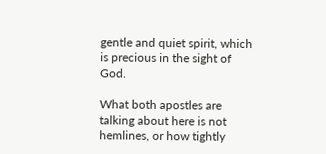gentle and quiet spirit, which is precious in the sight of God.

What both apostles are talking about here is not hemlines, or how tightly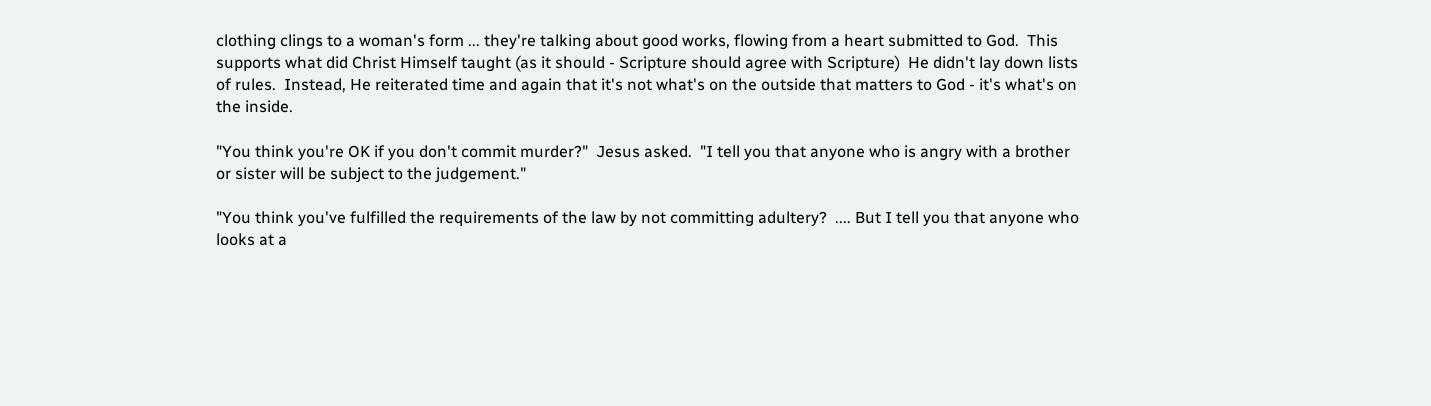clothing clings to a woman's form ... they're talking about good works, flowing from a heart submitted to God.  This supports what did Christ Himself taught (as it should - Scripture should agree with Scripture)  He didn't lay down lists of rules.  Instead, He reiterated time and again that it's not what's on the outside that matters to God - it's what's on the inside.

"You think you're OK if you don't commit murder?"  Jesus asked.  "I tell you that anyone who is angry with a brother or sister will be subject to the judgement."

"You think you've fulfilled the requirements of the law by not committing adultery?  .... But I tell you that anyone who looks at a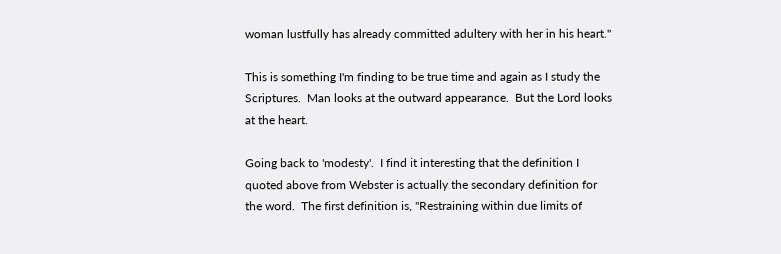woman lustfully has already committed adultery with her in his heart."

This is something I'm finding to be true time and again as I study the Scriptures.  Man looks at the outward appearance.  But the Lord looks at the heart.

Going back to 'modesty'.  I find it interesting that the definition I quoted above from Webster is actually the secondary definition for the word.  The first definition is, "Restraining within due limits of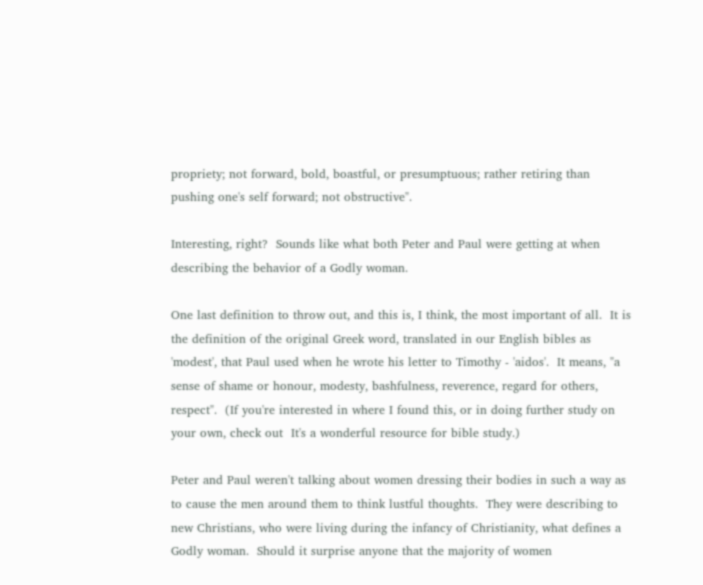propriety; not forward, bold, boastful, or presumptuous; rather retiring than pushing one's self forward; not obstructive".

Interesting, right?  Sounds like what both Peter and Paul were getting at when describing the behavior of a Godly woman.

One last definition to throw out, and this is, I think, the most important of all.  It is the definition of the original Greek word, translated in our English bibles as 'modest', that Paul used when he wrote his letter to Timothy - 'aidos'.  It means, "a sense of shame or honour, modesty, bashfulness, reverence, regard for others, respect".  (If you're interested in where I found this, or in doing further study on your own, check out  It's a wonderful resource for bible study.)

Peter and Paul weren't talking about women dressing their bodies in such a way as to cause the men around them to think lustful thoughts.  They were describing to new Christians, who were living during the infancy of Christianity, what defines a Godly woman.  Should it surprise anyone that the majority of women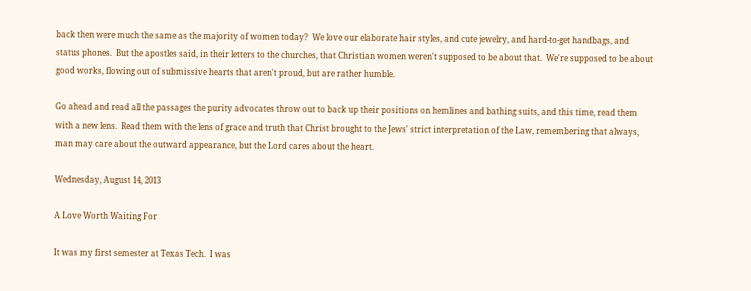back then were much the same as the majority of women today?  We love our elaborate hair styles, and cute jewelry, and hard-to-get handbags, and status phones.  But the apostles said, in their letters to the churches, that Christian women weren't supposed to be about that.  We're supposed to be about good works, flowing out of submissive hearts that aren't proud, but are rather humble.

Go ahead and read all the passages the purity advocates throw out to back up their positions on hemlines and bathing suits, and this time, read them with a new lens.  Read them with the lens of grace and truth that Christ brought to the Jews' strict interpretation of the Law, remembering that always, man may care about the outward appearance, but the Lord cares about the heart.

Wednesday, August 14, 2013

A Love Worth Waiting For

It was my first semester at Texas Tech.  I was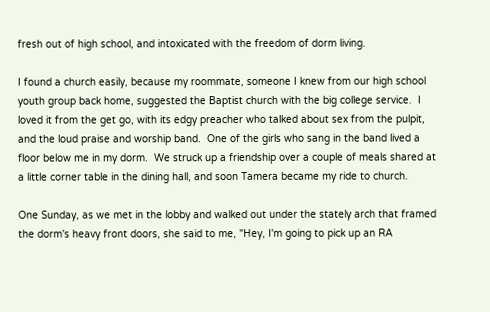fresh out of high school, and intoxicated with the freedom of dorm living.

I found a church easily, because my roommate, someone I knew from our high school youth group back home, suggested the Baptist church with the big college service.  I loved it from the get go, with its edgy preacher who talked about sex from the pulpit, and the loud praise and worship band.  One of the girls who sang in the band lived a floor below me in my dorm.  We struck up a friendship over a couple of meals shared at a little corner table in the dining hall, and soon Tamera became my ride to church.

One Sunday, as we met in the lobby and walked out under the stately arch that framed the dorm's heavy front doors, she said to me, "Hey, I'm going to pick up an RA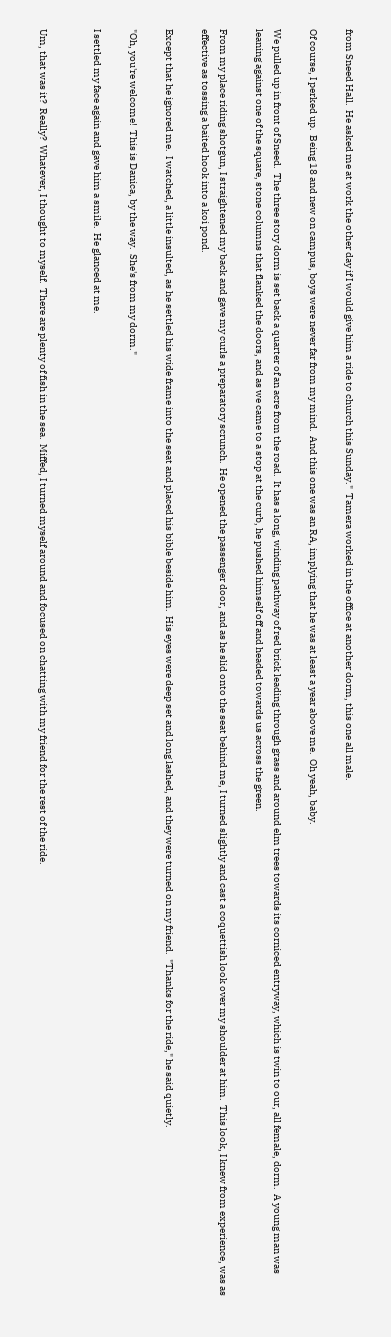from Sneed Hall.  He asked me at work the other day if I would give him a ride to church this Sunday."  Tamera worked in the office at another dorm, this one all male.

Of course, I perked up.  Being 18 and new on campus, boys were never far from my mind.  And this one was an RA, implying that he was at least a year above me.  Oh yeah, baby.

We pulled up in front of Sneed.  The three story dorm is set back a quarter of an acre from the road.  It has a long, winding pathway of red brick leading through grass and around elm trees towards its corniced entryway, which is twin to our, all female, dorm.  A young man was leaning against one of the square, stone columns that flanked the doors, and as we came to a stop at the curb, he pushed himself off and headed towards us across the green.

From my place riding shotgun, I straightened my back and gave my curls a preparatory scrunch.  He opened the passenger door, and as he slid onto the seat behind me, I turned slightly and cast a coquettish look over my shoulder at him.  This look, I knew from experience, was as effective as tossing a baited hook into a koi pond.

Except that he ignored me.  I watched, a little insulted, as he settled his wide frame into the seat and placed his bible beside him.  His eyes were deep set and long lashed, and they were turned on my friend.  "Thanks for the ride," he said quietly.

"Oh, you're welcome!  This is Danica, by the way.  She's from my dorm."

I settled my face again and gave him a smile.  He glanced at me.


Um, that was it?  Really?  Whatever, I thought to myself.  There are plenty of fish in the sea.  Miffed, I turned myself around and focused on chatting with my friend for the rest of the ride.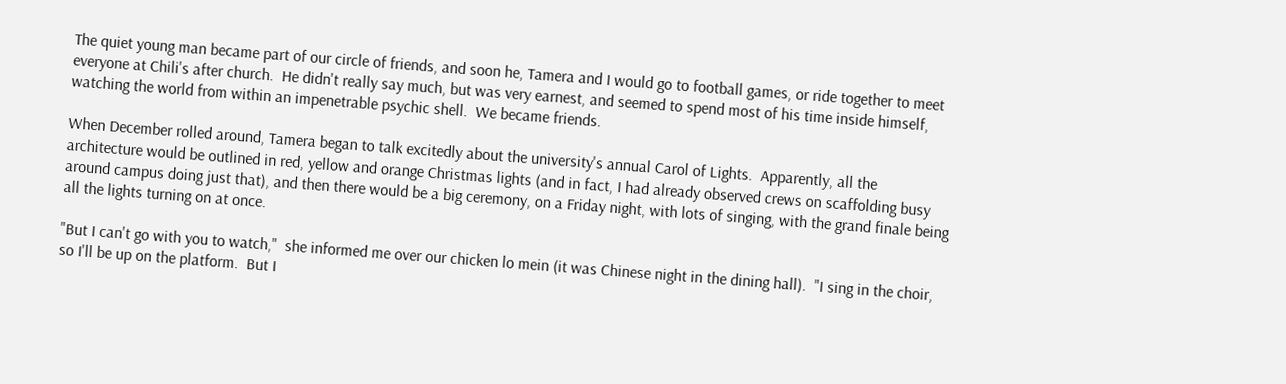The quiet young man became part of our circle of friends, and soon he, Tamera and I would go to football games, or ride together to meet everyone at Chili's after church.  He didn't really say much, but was very earnest, and seemed to spend most of his time inside himself, watching the world from within an impenetrable psychic shell.  We became friends.

When December rolled around, Tamera began to talk excitedly about the university's annual Carol of Lights.  Apparently, all the architecture would be outlined in red, yellow and orange Christmas lights (and in fact, I had already observed crews on scaffolding busy around campus doing just that), and then there would be a big ceremony, on a Friday night, with lots of singing, with the grand finale being all the lights turning on at once.

"But I can't go with you to watch,"  she informed me over our chicken lo mein (it was Chinese night in the dining hall).  "I sing in the choir, so I'll be up on the platform.  But I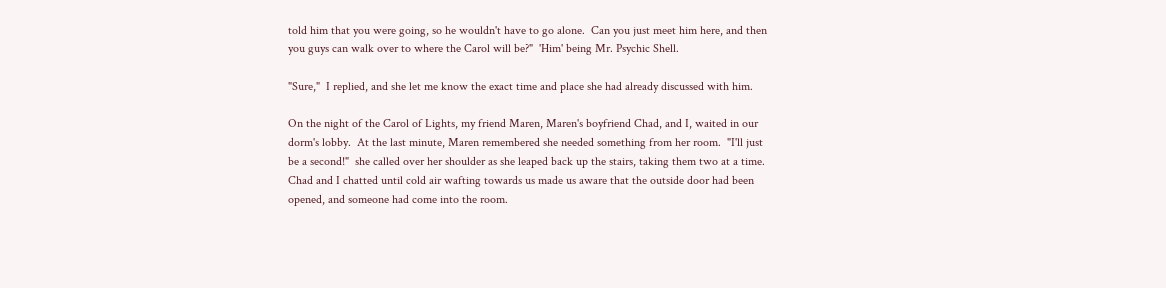told him that you were going, so he wouldn't have to go alone.  Can you just meet him here, and then you guys can walk over to where the Carol will be?"  'Him' being Mr. Psychic Shell.

"Sure,"  I replied, and she let me know the exact time and place she had already discussed with him.

On the night of the Carol of Lights, my friend Maren, Maren's boyfriend Chad, and I, waited in our dorm's lobby.  At the last minute, Maren remembered she needed something from her room.  "I'll just be a second!"  she called over her shoulder as she leaped back up the stairs, taking them two at a time.  Chad and I chatted until cold air wafting towards us made us aware that the outside door had been opened, and someone had come into the room.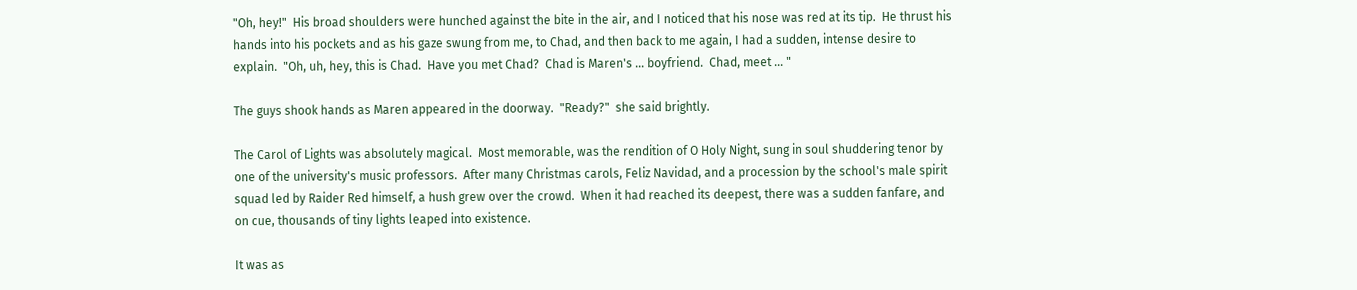"Oh, hey!"  His broad shoulders were hunched against the bite in the air, and I noticed that his nose was red at its tip.  He thrust his hands into his pockets and as his gaze swung from me, to Chad, and then back to me again, I had a sudden, intense desire to explain.  "Oh, uh, hey, this is Chad.  Have you met Chad?  Chad is Maren's ... boyfriend.  Chad, meet ... "

The guys shook hands as Maren appeared in the doorway.  "Ready?"  she said brightly.

The Carol of Lights was absolutely magical.  Most memorable, was the rendition of O Holy Night, sung in soul shuddering tenor by one of the university's music professors.  After many Christmas carols, Feliz Navidad, and a procession by the school's male spirit squad led by Raider Red himself, a hush grew over the crowd.  When it had reached its deepest, there was a sudden fanfare, and on cue, thousands of tiny lights leaped into existence.

It was as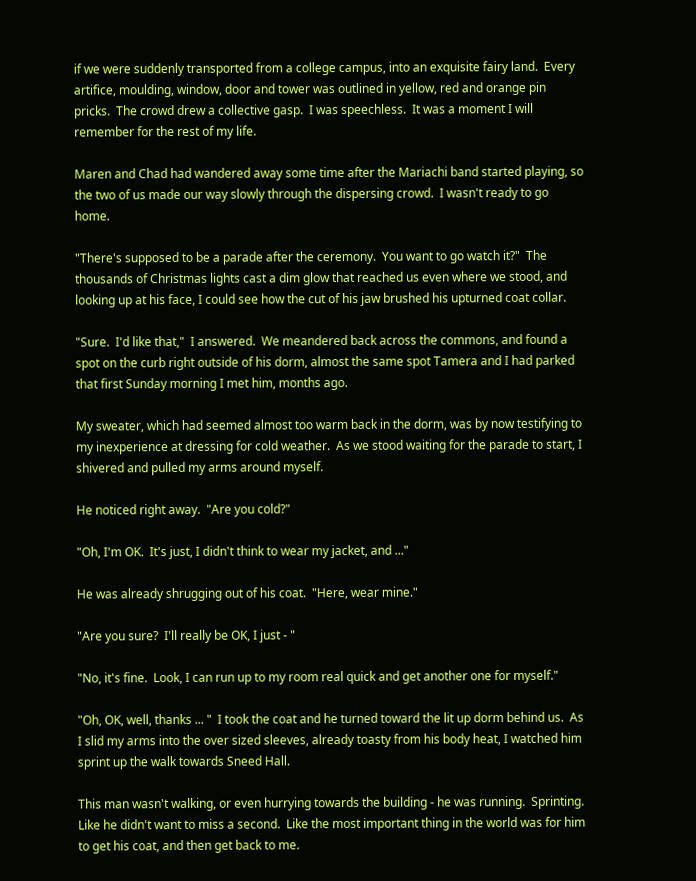if we were suddenly transported from a college campus, into an exquisite fairy land.  Every artifice, moulding, window, door and tower was outlined in yellow, red and orange pin pricks.  The crowd drew a collective gasp.  I was speechless.  It was a moment I will remember for the rest of my life.

Maren and Chad had wandered away some time after the Mariachi band started playing, so the two of us made our way slowly through the dispersing crowd.  I wasn't ready to go home.

"There's supposed to be a parade after the ceremony.  You want to go watch it?"  The thousands of Christmas lights cast a dim glow that reached us even where we stood, and looking up at his face, I could see how the cut of his jaw brushed his upturned coat collar.

"Sure.  I'd like that,"  I answered.  We meandered back across the commons, and found a spot on the curb right outside of his dorm, almost the same spot Tamera and I had parked that first Sunday morning I met him, months ago.

My sweater, which had seemed almost too warm back in the dorm, was by now testifying to my inexperience at dressing for cold weather.  As we stood waiting for the parade to start, I shivered and pulled my arms around myself.

He noticed right away.  "Are you cold?"

"Oh, I'm OK.  It's just, I didn't think to wear my jacket, and ..."

He was already shrugging out of his coat.  "Here, wear mine."

"Are you sure?  I'll really be OK, I just - "

"No, it's fine.  Look, I can run up to my room real quick and get another one for myself."

"Oh, OK, well, thanks ... "  I took the coat and he turned toward the lit up dorm behind us.  As I slid my arms into the over sized sleeves, already toasty from his body heat, I watched him sprint up the walk towards Sneed Hall.

This man wasn't walking, or even hurrying towards the building - he was running.  Sprinting.  Like he didn't want to miss a second.  Like the most important thing in the world was for him to get his coat, and then get back to me.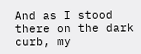And as I stood there on the dark curb, my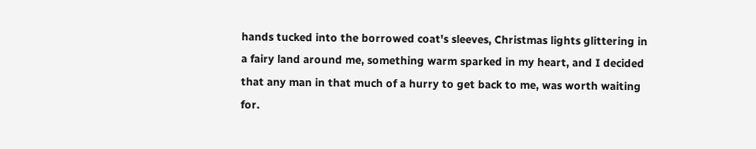hands tucked into the borrowed coat's sleeves, Christmas lights glittering in a fairy land around me, something warm sparked in my heart, and I decided that any man in that much of a hurry to get back to me, was worth waiting for.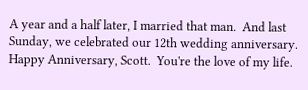A year and a half later, I married that man.  And last Sunday, we celebrated our 12th wedding anniversary.  Happy Anniversary, Scott.  You're the love of my life.